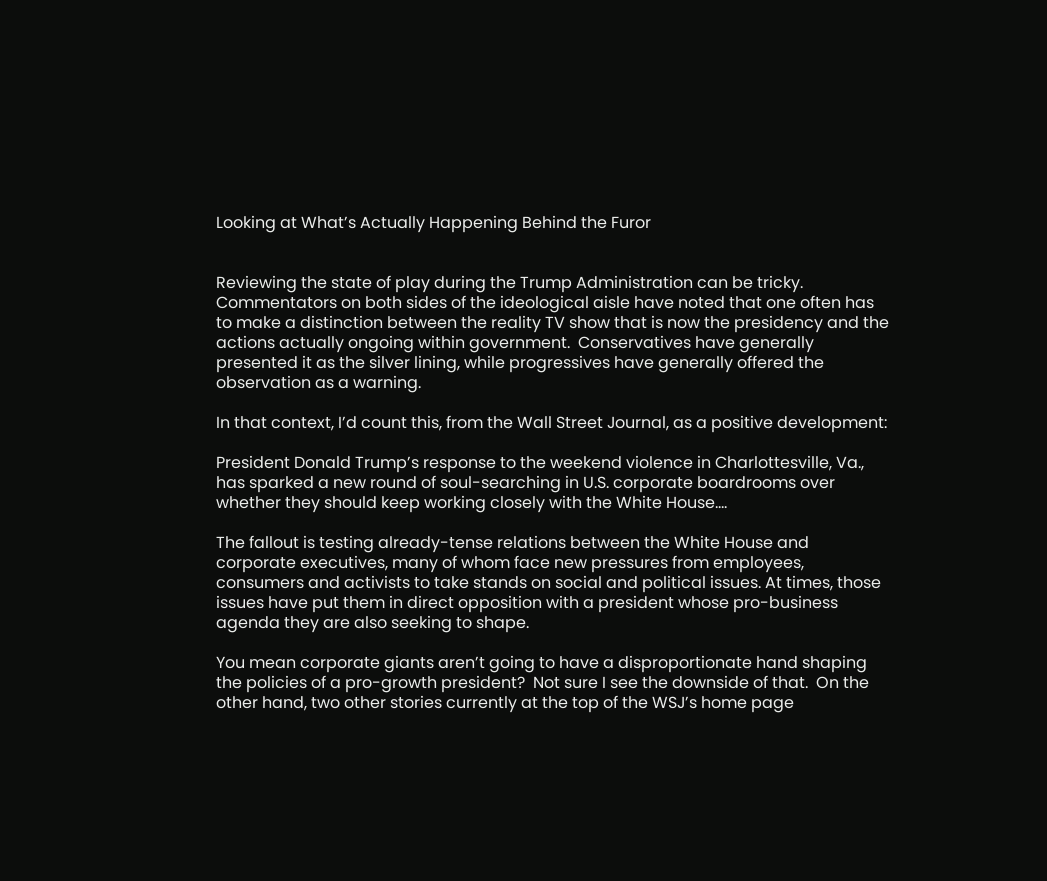Looking at What’s Actually Happening Behind the Furor


Reviewing the state of play during the Trump Administration can be tricky.  Commentators on both sides of the ideological aisle have noted that one often has to make a distinction between the reality TV show that is now the presidency and the actions actually ongoing within government.  Conservatives have generally presented it as the silver lining, while progressives have generally offered the observation as a warning.

In that context, I’d count this, from the Wall Street Journal, as a positive development:

President Donald Trump’s response to the weekend violence in Charlottesville, Va., has sparked a new round of soul-searching in U.S. corporate boardrooms over whether they should keep working closely with the White House….

The fallout is testing already-tense relations between the White House and corporate executives, many of whom face new pressures from employees, consumers and activists to take stands on social and political issues. At times, those issues have put them in direct opposition with a president whose pro-business agenda they are also seeking to shape.

You mean corporate giants aren’t going to have a disproportionate hand shaping the policies of a pro-growth president?  Not sure I see the downside of that.  On the other hand, two other stories currently at the top of the WSJ’s home page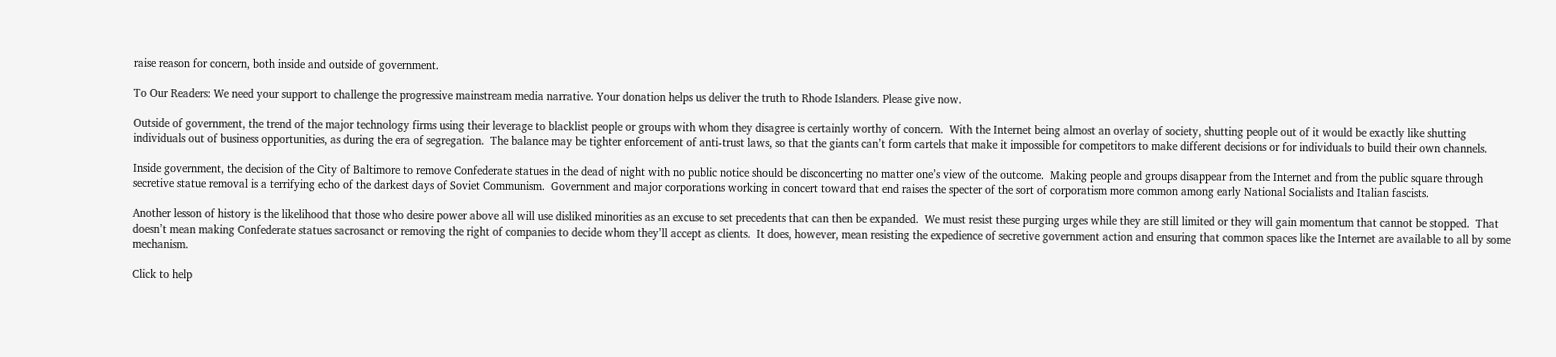raise reason for concern, both inside and outside of government.

To Our Readers: We need your support to challenge the progressive mainstream media narrative. Your donation helps us deliver the truth to Rhode Islanders. Please give now.

Outside of government, the trend of the major technology firms using their leverage to blacklist people or groups with whom they disagree is certainly worthy of concern.  With the Internet being almost an overlay of society, shutting people out of it would be exactly like shutting individuals out of business opportunities, as during the era of segregation.  The balance may be tighter enforcement of anti-trust laws, so that the giants can’t form cartels that make it impossible for competitors to make different decisions or for individuals to build their own channels.

Inside government, the decision of the City of Baltimore to remove Confederate statues in the dead of night with no public notice should be disconcerting no matter one’s view of the outcome.  Making people and groups disappear from the Internet and from the public square through secretive statue removal is a terrifying echo of the darkest days of Soviet Communism.  Government and major corporations working in concert toward that end raises the specter of the sort of corporatism more common among early National Socialists and Italian fascists.

Another lesson of history is the likelihood that those who desire power above all will use disliked minorities as an excuse to set precedents that can then be expanded.  We must resist these purging urges while they are still limited or they will gain momentum that cannot be stopped.  That doesn’t mean making Confederate statues sacrosanct or removing the right of companies to decide whom they’ll accept as clients.  It does, however, mean resisting the expedience of secretive government action and ensuring that common spaces like the Internet are available to all by some mechanism.

Click to help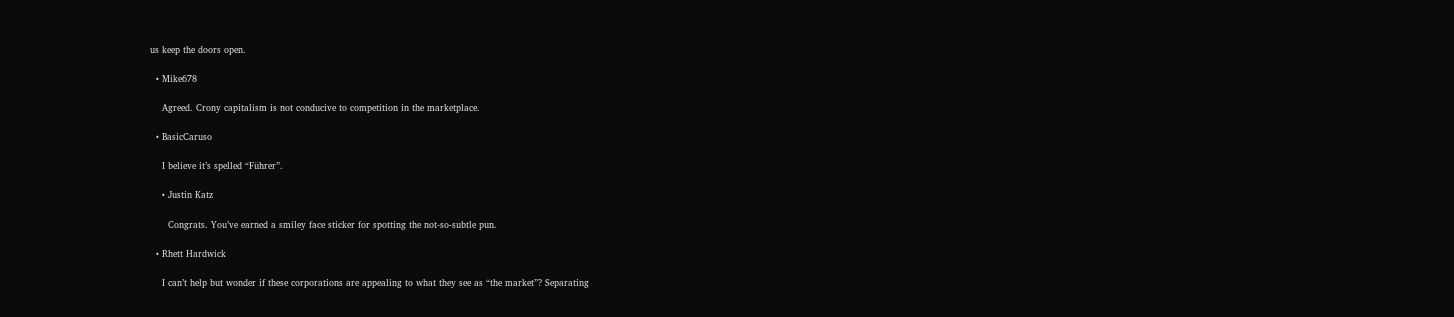us keep the doors open.

  • Mike678

    Agreed. Crony capitalism is not conducive to competition in the marketplace.

  • BasicCaruso

    I believe it’s spelled “Führer”.

    • Justin Katz

      Congrats. You’ve earned a smiley face sticker for spotting the not-so-subtle pun.

  • Rhett Hardwick

    I can’t help but wonder if these corporations are appealing to what they see as “the market”? Separating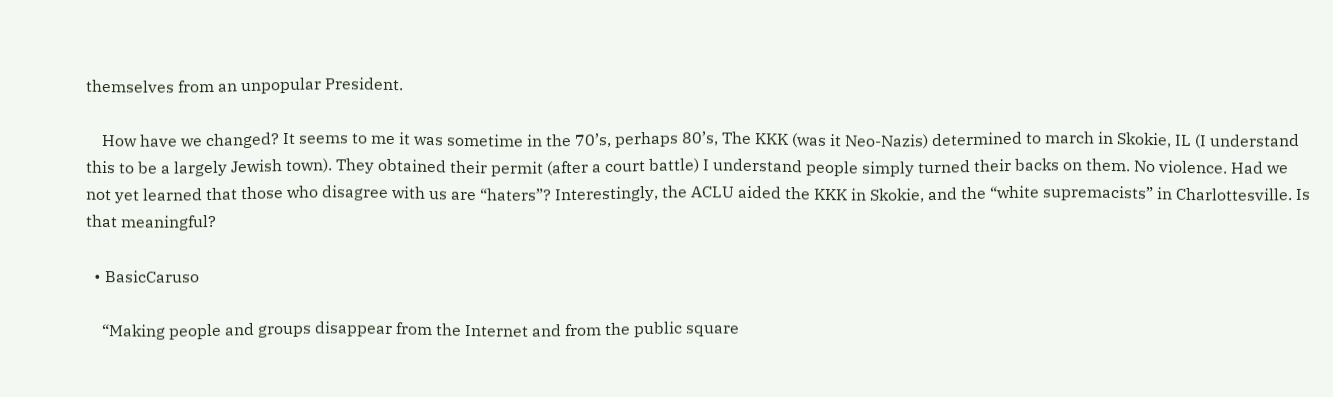themselves from an unpopular President.

    How have we changed? It seems to me it was sometime in the 70’s, perhaps 80’s, The KKK (was it Neo-Nazis) determined to march in Skokie, IL (I understand this to be a largely Jewish town). They obtained their permit (after a court battle) I understand people simply turned their backs on them. No violence. Had we not yet learned that those who disagree with us are “haters”? Interestingly, the ACLU aided the KKK in Skokie, and the “white supremacists” in Charlottesville. Is that meaningful?

  • BasicCaruso

    “Making people and groups disappear from the Internet and from the public square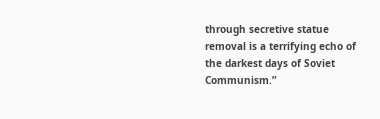through secretive statue removal is a terrifying echo of the darkest days of Soviet Communism.”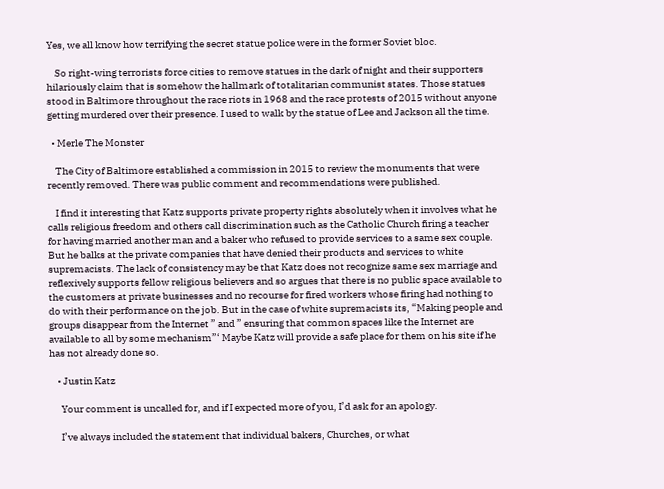Yes, we all know how terrifying the secret statue police were in the former Soviet bloc.

    So right-wing terrorists force cities to remove statues in the dark of night and their supporters hilariously claim that is somehow the hallmark of totalitarian communist states. Those statues stood in Baltimore throughout the race riots in 1968 and the race protests of 2015 without anyone getting murdered over their presence. I used to walk by the statue of Lee and Jackson all the time.

  • Merle The Monster

    The City of Baltimore established a commission in 2015 to review the monuments that were recently removed. There was public comment and recommendations were published.

    I find it interesting that Katz supports private property rights absolutely when it involves what he calls religious freedom and others call discrimination such as the Catholic Church firing a teacher for having married another man and a baker who refused to provide services to a same sex couple. But he balks at the private companies that have denied their products and services to white supremacists. The lack of consistency may be that Katz does not recognize same sex marriage and reflexively supports fellow religious believers and so argues that there is no public space available to the customers at private businesses and no recourse for fired workers whose firing had nothing to do with their performance on the job. But in the case of white supremacists its, “Making people and groups disappear from the Internet ” and ” ensuring that common spaces like the Internet are available to all by some mechanism”‘ Maybe Katz will provide a safe place for them on his site if he has not already done so.

    • Justin Katz

      Your comment is uncalled for, and if I expected more of you, I’d ask for an apology.

      I’ve always included the statement that individual bakers, Churches, or what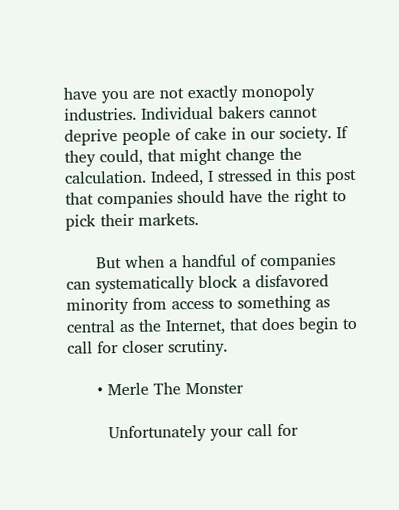have you are not exactly monopoly industries. Individual bakers cannot deprive people of cake in our society. If they could, that might change the calculation. Indeed, I stressed in this post that companies should have the right to pick their markets.

      But when a handful of companies can systematically block a disfavored minority from access to something as central as the Internet, that does begin to call for closer scrutiny.

      • Merle The Monster

        Unfortunately your call for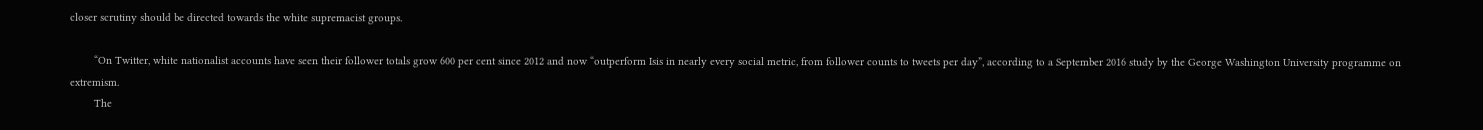closer scrutiny should be directed towards the white supremacist groups.

        “On Twitter, white nationalist accounts have seen their follower totals grow 600 per cent since 2012 and now “outperform Isis in nearly every social metric, from follower counts to tweets per day”, according to a September 2016 study by the George Washington University programme on extremism.
        The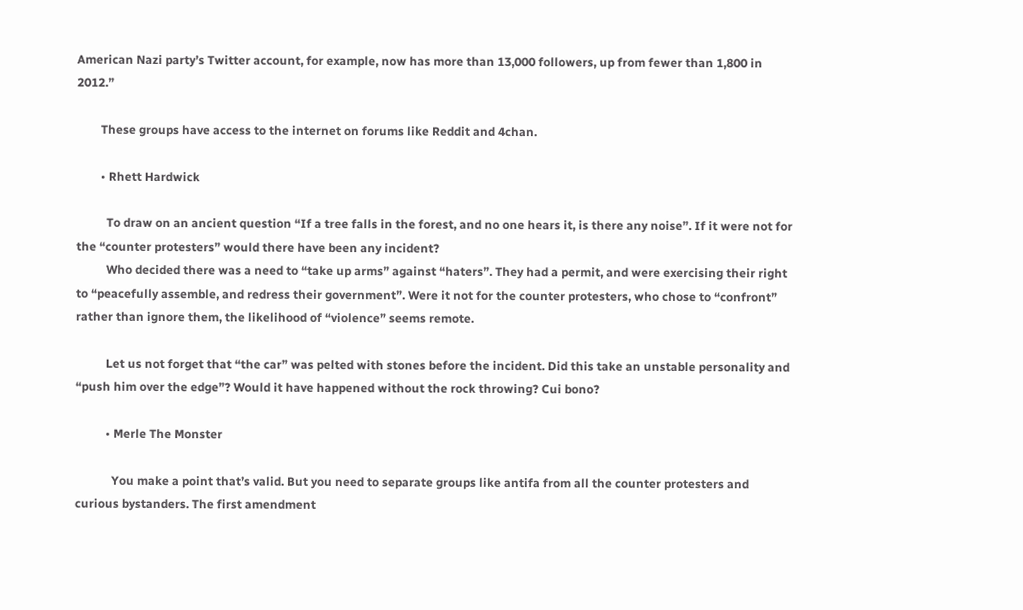American Nazi party’s Twitter account, for example, now has more than 13,000 followers, up from fewer than 1,800 in 2012.”

        These groups have access to the internet on forums like Reddit and 4chan.

        • Rhett Hardwick

          To draw on an ancient question “If a tree falls in the forest, and no one hears it, is there any noise”. If it were not for the “counter protesters” would there have been any incident?
          Who decided there was a need to “take up arms” against “haters”. They had a permit, and were exercising their right to “peacefully assemble, and redress their government”. Were it not for the counter protesters, who chose to “confront” rather than ignore them, the likelihood of “violence” seems remote.

          Let us not forget that “the car” was pelted with stones before the incident. Did this take an unstable personality and “push him over the edge”? Would it have happened without the rock throwing? Cui bono?

          • Merle The Monster

            You make a point that’s valid. But you need to separate groups like antifa from all the counter protesters and curious bystanders. The first amendment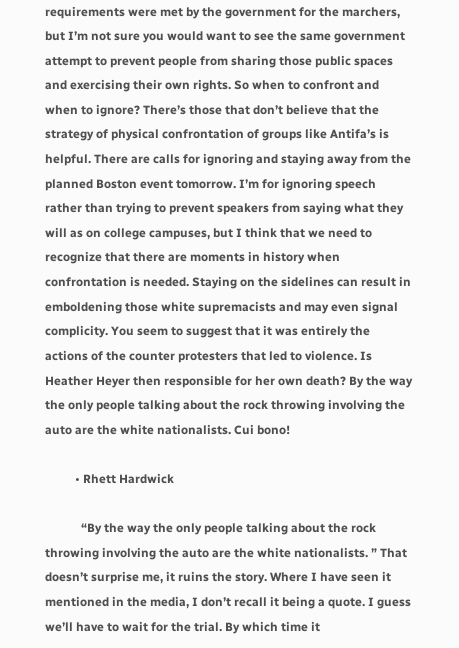requirements were met by the government for the marchers, but I’m not sure you would want to see the same government attempt to prevent people from sharing those public spaces and exercising their own rights. So when to confront and when to ignore? There’s those that don’t believe that the strategy of physical confrontation of groups like Antifa’s is helpful. There are calls for ignoring and staying away from the planned Boston event tomorrow. I’m for ignoring speech rather than trying to prevent speakers from saying what they will as on college campuses, but I think that we need to recognize that there are moments in history when confrontation is needed. Staying on the sidelines can result in emboldening those white supremacists and may even signal complicity. You seem to suggest that it was entirely the actions of the counter protesters that led to violence. Is Heather Heyer then responsible for her own death? By the way the only people talking about the rock throwing involving the auto are the white nationalists. Cui bono!

          • Rhett Hardwick

            “By the way the only people talking about the rock throwing involving the auto are the white nationalists. ” That doesn’t surprise me, it ruins the story. Where I have seen it mentioned in the media, I don’t recall it being a quote. I guess we’ll have to wait for the trial. By which time it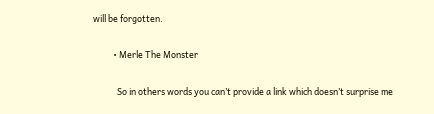will be forgotten.

          • Merle The Monster

            So in others words you can’t provide a link which doesn’t surprise me